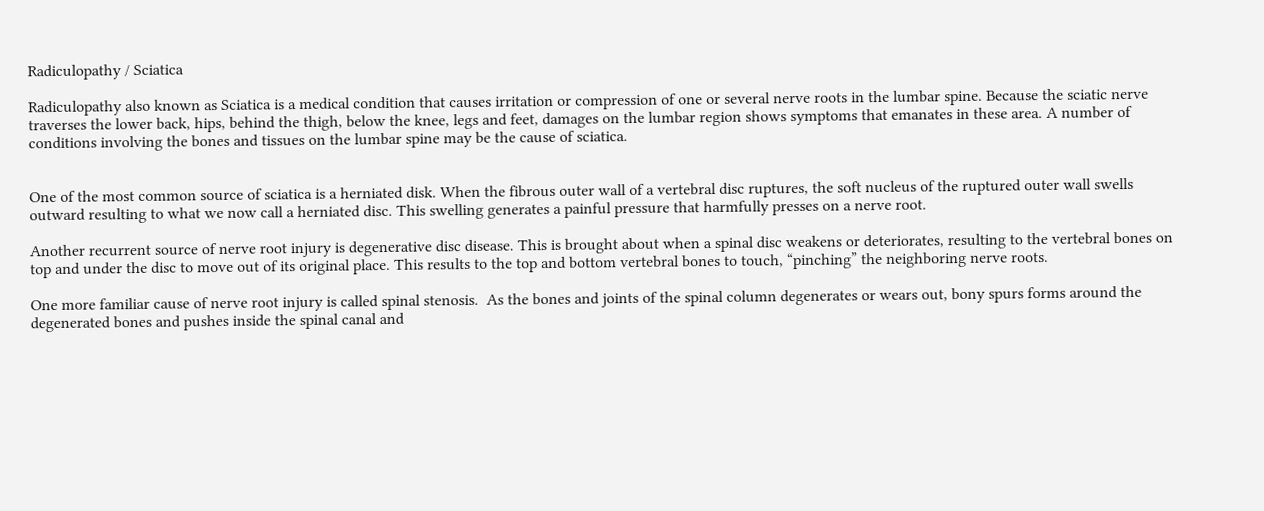Radiculopathy / Sciatica

Radiculopathy also known as Sciatica is a medical condition that causes irritation or compression of one or several nerve roots in the lumbar spine. Because the sciatic nerve traverses the lower back, hips, behind the thigh, below the knee, legs and feet, damages on the lumbar region shows symptoms that emanates in these area. A number of conditions involving the bones and tissues on the lumbar spine may be the cause of sciatica.


One of the most common source of sciatica is a herniated disk. When the fibrous outer wall of a vertebral disc ruptures, the soft nucleus of the ruptured outer wall swells outward resulting to what we now call a herniated disc. This swelling generates a painful pressure that harmfully presses on a nerve root.

Another recurrent source of nerve root injury is degenerative disc disease. This is brought about when a spinal disc weakens or deteriorates, resulting to the vertebral bones on top and under the disc to move out of its original place. This results to the top and bottom vertebral bones to touch, “pinching” the neighboring nerve roots.

One more familiar cause of nerve root injury is called spinal stenosis.  As the bones and joints of the spinal column degenerates or wears out, bony spurs forms around the degenerated bones and pushes inside the spinal canal and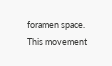foramen space.  This movement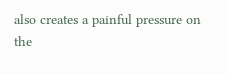also creates a painful pressure on the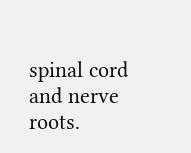spinal cord and nerve roots.